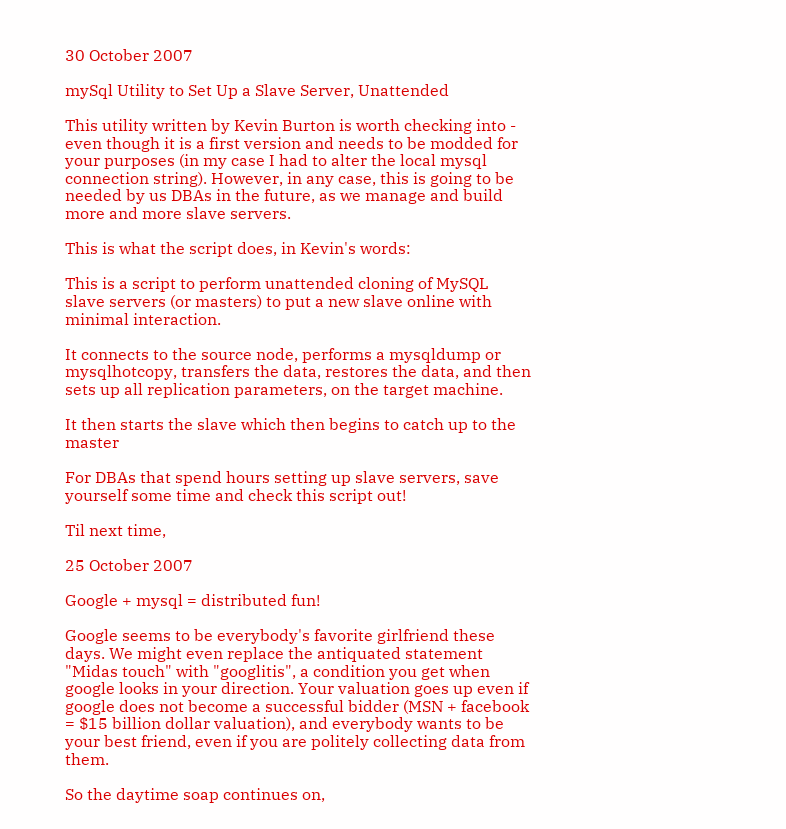30 October 2007

mySql Utility to Set Up a Slave Server, Unattended

This utility written by Kevin Burton is worth checking into - even though it is a first version and needs to be modded for your purposes (in my case I had to alter the local mysql connection string). However, in any case, this is going to be needed by us DBAs in the future, as we manage and build more and more slave servers.

This is what the script does, in Kevin's words:

This is a script to perform unattended cloning of MySQL slave servers (or masters) to put a new slave online with minimal interaction.

It connects to the source node, performs a mysqldump or mysqlhotcopy, transfers the data, restores the data, and then sets up all replication parameters, on the target machine.

It then starts the slave which then begins to catch up to the master

For DBAs that spend hours setting up slave servers, save yourself some time and check this script out!

Til next time,

25 October 2007

Google + mysql = distributed fun!

Google seems to be everybody's favorite girlfriend these days. We might even replace the antiquated statement "Midas touch" with "googlitis", a condition you get when google looks in your direction. Your valuation goes up even if google does not become a successful bidder (MSN + facebook = $15 billion dollar valuation), and everybody wants to be your best friend, even if you are politely collecting data from them.

So the daytime soap continues on,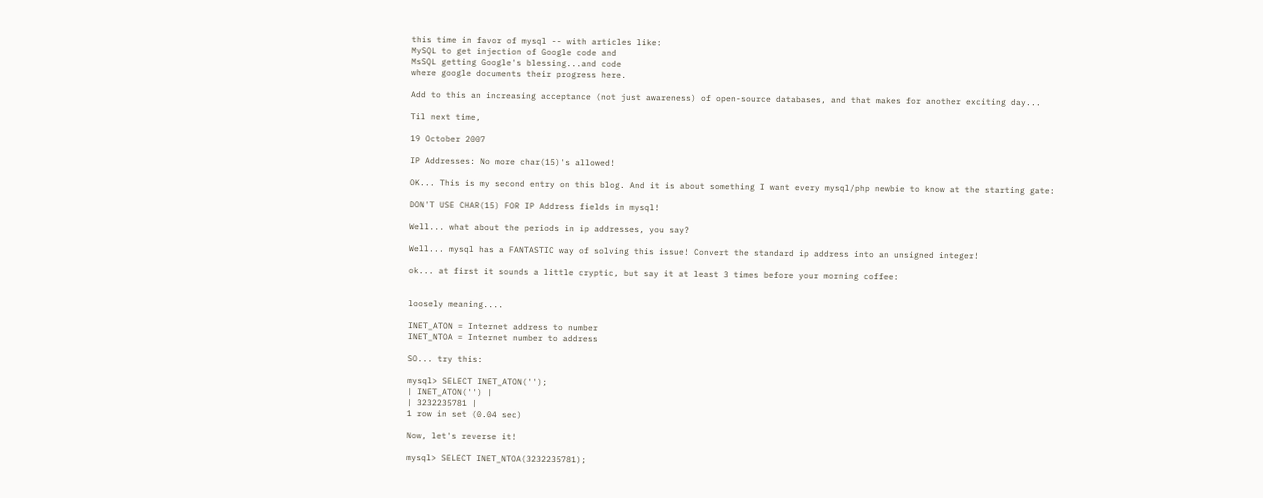this time in favor of mysql -- with articles like:
MySQL to get injection of Google code and
MsSQL getting Google's blessing...and code
where google documents their progress here.

Add to this an increasing acceptance (not just awareness) of open-source databases, and that makes for another exciting day...

Til next time,

19 October 2007

IP Addresses: No more char(15)'s allowed!

OK... This is my second entry on this blog. And it is about something I want every mysql/php newbie to know at the starting gate:

DON'T USE CHAR(15) FOR IP Address fields in mysql!

Well... what about the periods in ip addresses, you say?

Well... mysql has a FANTASTIC way of solving this issue! Convert the standard ip address into an unsigned integer!

ok... at first it sounds a little cryptic, but say it at least 3 times before your morning coffee:


loosely meaning....

INET_ATON = Internet address to number
INET_NTOA = Internet number to address

SO... try this:

mysql> SELECT INET_ATON('');
| INET_ATON('') |
| 3232235781 |
1 row in set (0.04 sec)

Now, let's reverse it!

mysql> SELECT INET_NTOA(3232235781);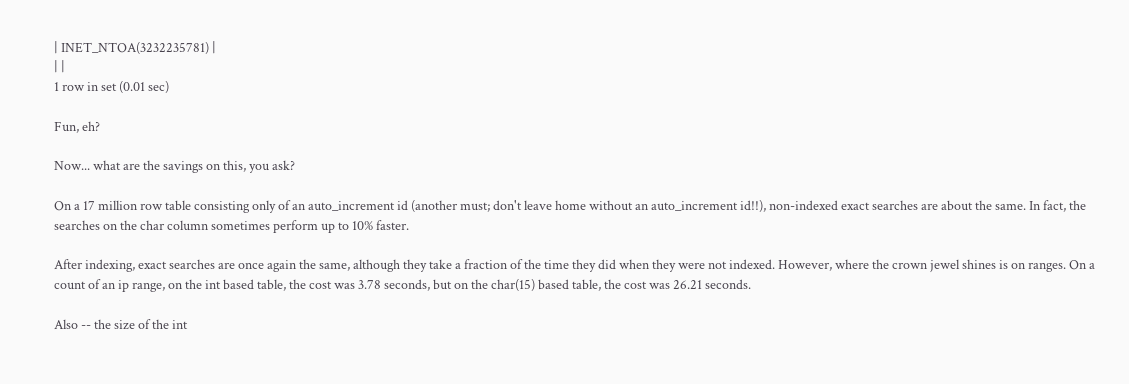| INET_NTOA(3232235781) |
| |
1 row in set (0.01 sec)

Fun, eh?

Now... what are the savings on this, you ask?

On a 17 million row table consisting only of an auto_increment id (another must; don't leave home without an auto_increment id!!), non-indexed exact searches are about the same. In fact, the searches on the char column sometimes perform up to 10% faster.

After indexing, exact searches are once again the same, although they take a fraction of the time they did when they were not indexed. However, where the crown jewel shines is on ranges. On a count of an ip range, on the int based table, the cost was 3.78 seconds, but on the char(15) based table, the cost was 26.21 seconds.

Also -- the size of the int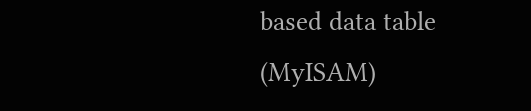based data table (MyISAM)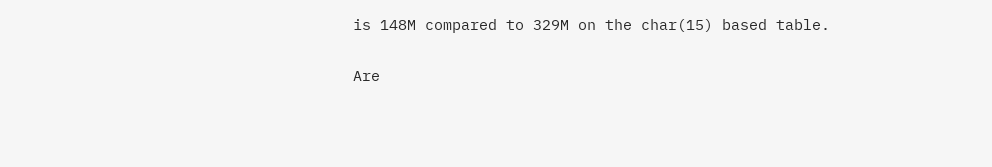is 148M compared to 329M on the char(15) based table.

Are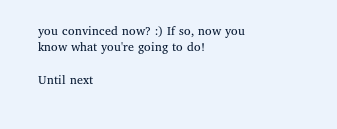you convinced now? :) If so, now you know what you're going to do!

Until next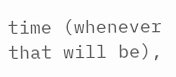time (whenever that will be),